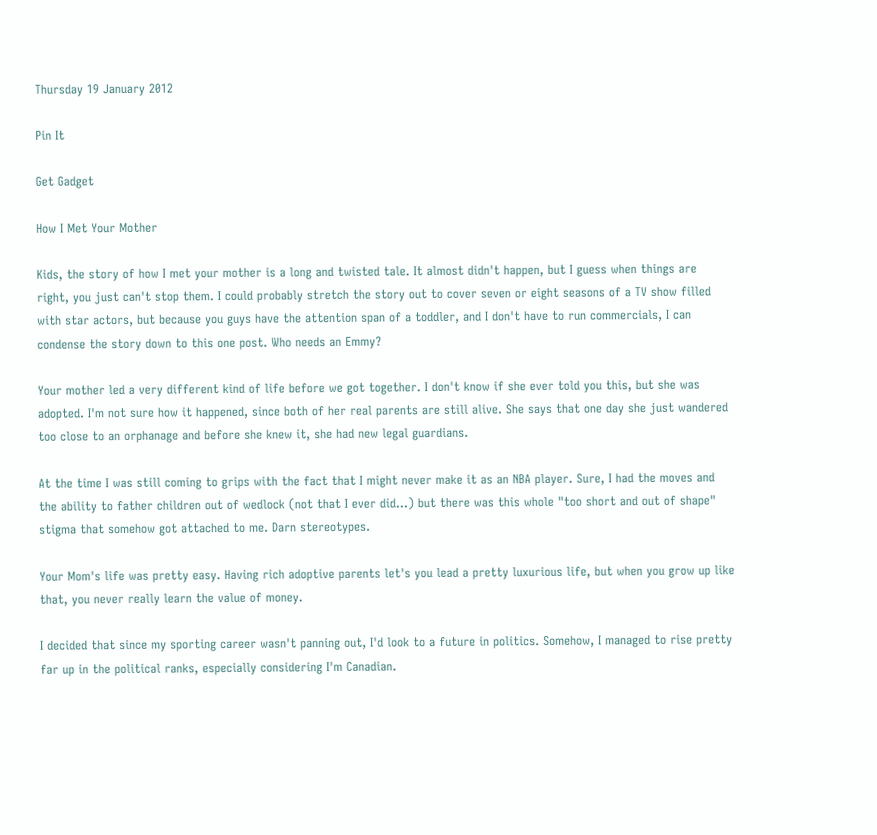Thursday 19 January 2012

Pin It

Get Gadget

How I Met Your Mother

Kids, the story of how I met your mother is a long and twisted tale. It almost didn't happen, but I guess when things are right, you just can't stop them. I could probably stretch the story out to cover seven or eight seasons of a TV show filled with star actors, but because you guys have the attention span of a toddler, and I don't have to run commercials, I can condense the story down to this one post. Who needs an Emmy?

Your mother led a very different kind of life before we got together. I don't know if she ever told you this, but she was adopted. I'm not sure how it happened, since both of her real parents are still alive. She says that one day she just wandered too close to an orphanage and before she knew it, she had new legal guardians.

At the time I was still coming to grips with the fact that I might never make it as an NBA player. Sure, I had the moves and the ability to father children out of wedlock (not that I ever did...) but there was this whole "too short and out of shape" stigma that somehow got attached to me. Darn stereotypes.

Your Mom's life was pretty easy. Having rich adoptive parents let's you lead a pretty luxurious life, but when you grow up like that, you never really learn the value of money.

I decided that since my sporting career wasn't panning out, I'd look to a future in politics. Somehow, I managed to rise pretty far up in the political ranks, especially considering I'm Canadian.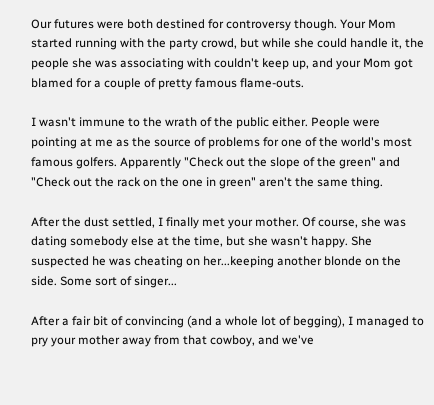Our futures were both destined for controversy though. Your Mom started running with the party crowd, but while she could handle it, the people she was associating with couldn't keep up, and your Mom got blamed for a couple of pretty famous flame-outs.

I wasn't immune to the wrath of the public either. People were pointing at me as the source of problems for one of the world's most famous golfers. Apparently "Check out the slope of the green" and "Check out the rack on the one in green" aren't the same thing.

After the dust settled, I finally met your mother. Of course, she was dating somebody else at the time, but she wasn't happy. She suspected he was cheating on her...keeping another blonde on the side. Some sort of singer...

After a fair bit of convincing (and a whole lot of begging), I managed to pry your mother away from that cowboy, and we've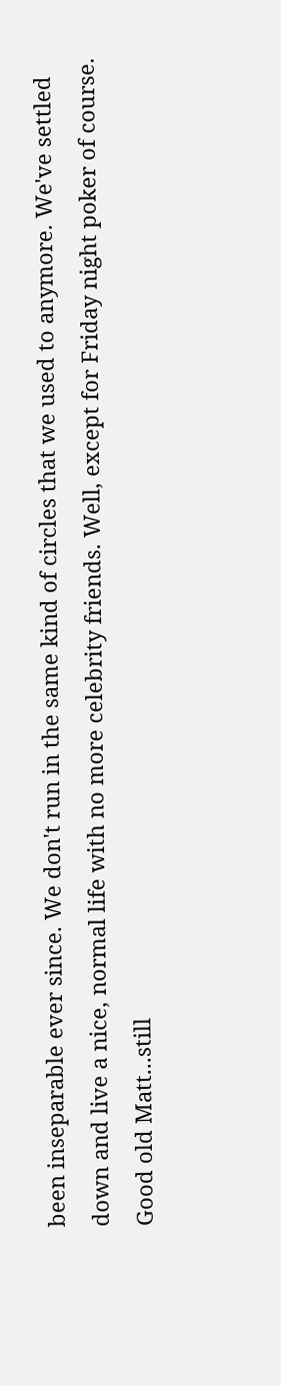been inseparable ever since. We don't run in the same kind of circles that we used to anymore. We've settled down and live a nice, normal life with no more celebrity friends. Well, except for Friday night poker of course. Good old Matt...still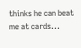thinks he can beat me at cards...